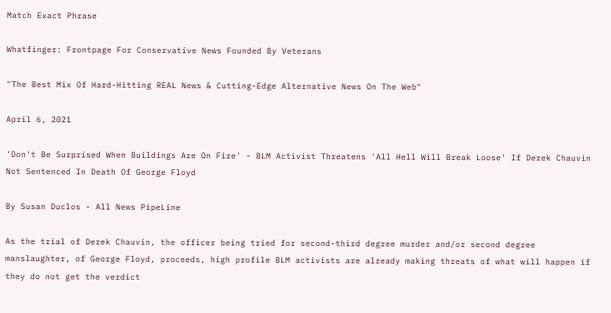Match Exact Phrase

Whatfinger: Frontpage For Conservative News Founded By Veterans

"The Best Mix Of Hard-Hitting REAL News & Cutting-Edge Alternative News On The Web"

April 6, 2021

'Don't Be Surprised When Buildings Are On Fire' - BLM Activist Threatens 'All Hell Will Break Loose' If Derek Chauvin Not Sentenced In Death Of George Floyd

By Susan Duclos - All News PipeLine

As the trial of Derek Chauvin, the officer being tried for second-third degree murder and/or second degree manslaughter, of George Floyd, proceeds, high profile BLM activists are already making threats of what will happen if they do not get the verdict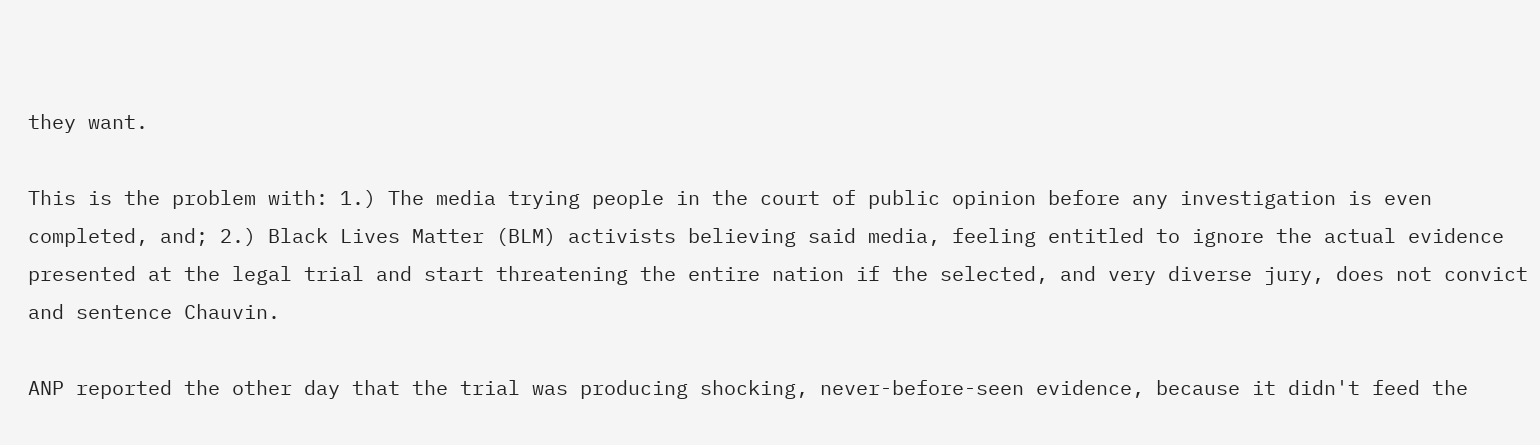they want.

This is the problem with: 1.) The media trying people in the court of public opinion before any investigation is even completed, and; 2.) Black Lives Matter (BLM) activists believing said media, feeling entitled to ignore the actual evidence presented at the legal trial and start threatening the entire nation if the selected, and very diverse jury, does not convict and sentence Chauvin.

ANP reported the other day that the trial was producing shocking, never-before-seen evidence, because it didn't feed the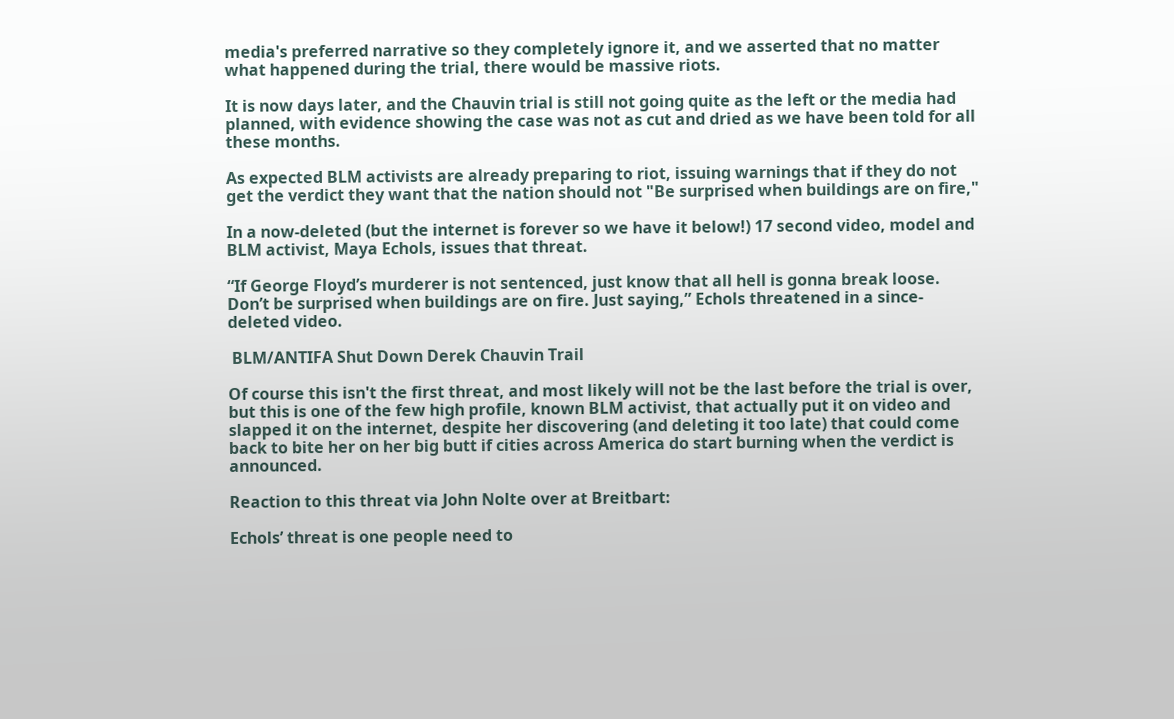media's preferred narrative so they completely ignore it, and we asserted that no matter what happened during the trial, there would be massive riots.

It is now days later, and the Chauvin trial is still not going quite as the left or the media had planned, with evidence showing the case was not as cut and dried as we have been told for all these months.

As expected BLM activists are already preparing to riot, issuing warnings that if they do not get the verdict they want that the nation should not "Be surprised when buildings are on fire,"

In a now-deleted (but the internet is forever so we have it below!) 17 second video, model and BLM activist, Maya Echols, issues that threat.

“If George Floyd’s murderer is not sentenced, just know that all hell is gonna break loose. Don’t be surprised when buildings are on fire. Just saying,” Echols threatened in a since-deleted video.

 BLM/ANTIFA Shut Down Derek Chauvin Trail

Of course this isn't the first threat, and most likely will not be the last before the trial is over, but this is one of the few high profile, known BLM activist, that actually put it on video and slapped it on the internet, despite her discovering (and deleting it too late) that could come back to bite her on her big butt if cities across America do start burning when the verdict is announced.

Reaction to this threat via John Nolte over at Breitbart:

Echols’ threat is one people need to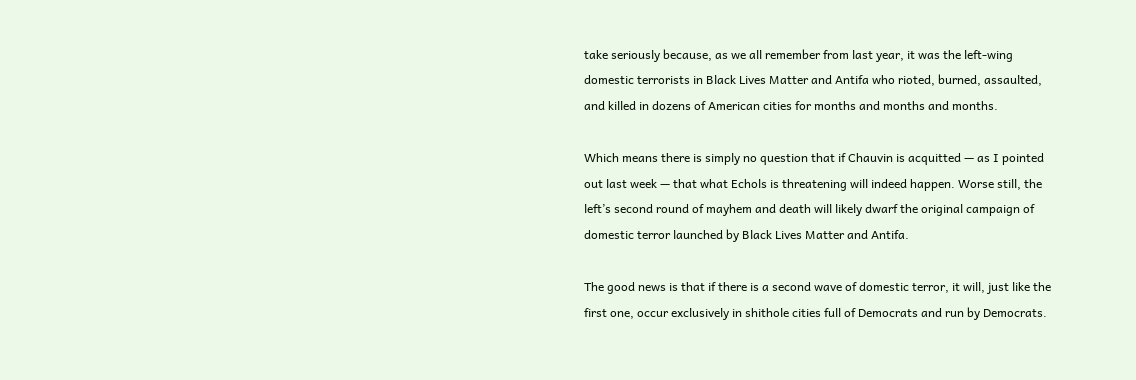take seriously because, as we all remember from last year, it was the left-wing domestic terrorists in Black Lives Matter and Antifa who rioted, burned, assaulted, and killed in dozens of American cities for months and months and months.

Which means there is simply no question that if Chauvin is acquitted — as I pointed out last week — that what Echols is threatening will indeed happen. Worse still, the left’s second round of mayhem and death will likely dwarf the original campaign of domestic terror launched by Black Lives Matter and Antifa.

The good news is that if there is a second wave of domestic terror, it will, just like the first one, occur exclusively in shithole cities full of Democrats and run by Democrats.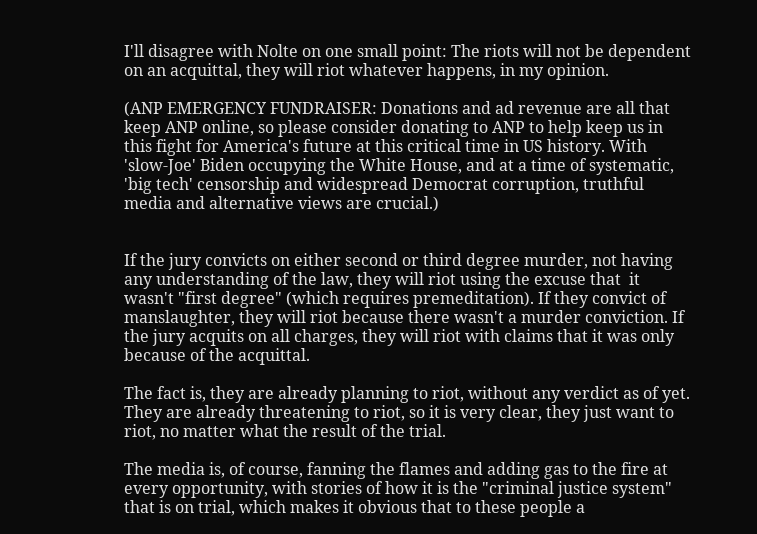I'll disagree with Nolte on one small point: The riots will not be dependent on an acquittal, they will riot whatever happens, in my opinion.

(ANP EMERGENCY FUNDRAISER: Donations and ad revenue are all that keep ANP online, so please consider donating to ANP to help keep us in this fight for America's future at this critical time in US history. With 'slow-Joe' Biden occupying the White House, and at a time of systematic, 'big tech' censorship and widespread Democrat corruption, truthful media and alternative views are crucial.)


If the jury convicts on either second or third degree murder, not having any understanding of the law, they will riot using the excuse that  it wasn't "first degree" (which requires premeditation). If they convict of manslaughter, they will riot because there wasn't a murder conviction. If the jury acquits on all charges, they will riot with claims that it was only because of the acquittal.

The fact is, they are already planning to riot, without any verdict as of yet. They are already threatening to riot, so it is very clear, they just want to riot, no matter what the result of the trial.

The media is, of course, fanning the flames and adding gas to the fire at every opportunity, with stories of how it is the "criminal justice system" that is on trial, which makes it obvious that to these people a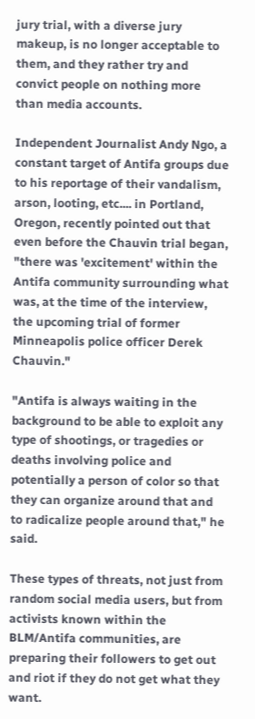jury trial, with a diverse jury makeup, is no longer acceptable to them, and they rather try and convict people on nothing more than media accounts.

Independent Journalist Andy Ngo, a constant target of Antifa groups due to his reportage of their vandalism, arson, looting, etc.... in Portland, Oregon, recently pointed out that even before the Chauvin trial began, "there was 'excitement' within the Antifa community surrounding what was, at the time of the interview, the upcoming trial of former Minneapolis police officer Derek Chauvin."

"Antifa is always waiting in the background to be able to exploit any type of shootings, or tragedies or deaths involving police and potentially a person of color so that they can organize around that and to radicalize people around that," he said.

These types of threats, not just from random social media users, but from activists known within the BLM/Antifa communities, are preparing their followers to get out and riot if they do not get what they want.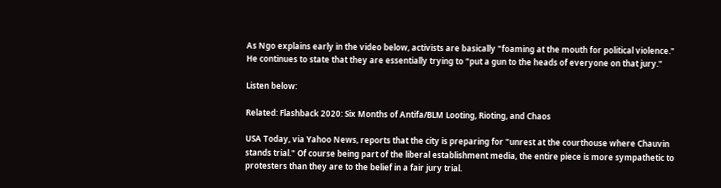As Ngo explains early in the video below, activists are basically "foaming at the mouth for political violence." He continues to state that they are essentially trying to "put a gun to the heads of everyone on that jury."

Listen below:

Related: Flashback 2020: Six Months of Antifa/BLM Looting, Rioting, and Chaos

USA Today, via Yahoo News, reports that the city is preparing for "unrest at the courthouse where Chauvin stands trial." Of course being part of the liberal establishment media, the entire piece is more sympathetic to protesters than they are to the belief in a fair jury trial.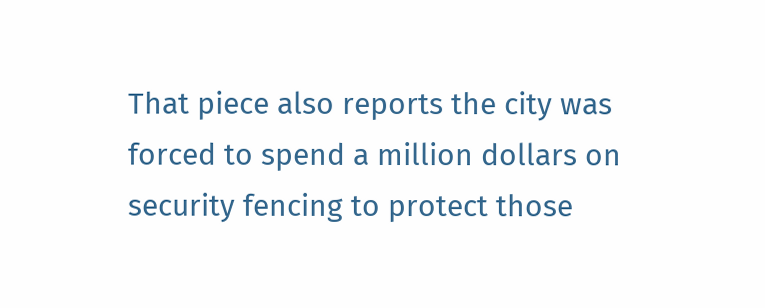That piece also reports the city was forced to spend a million dollars on security fencing to protect those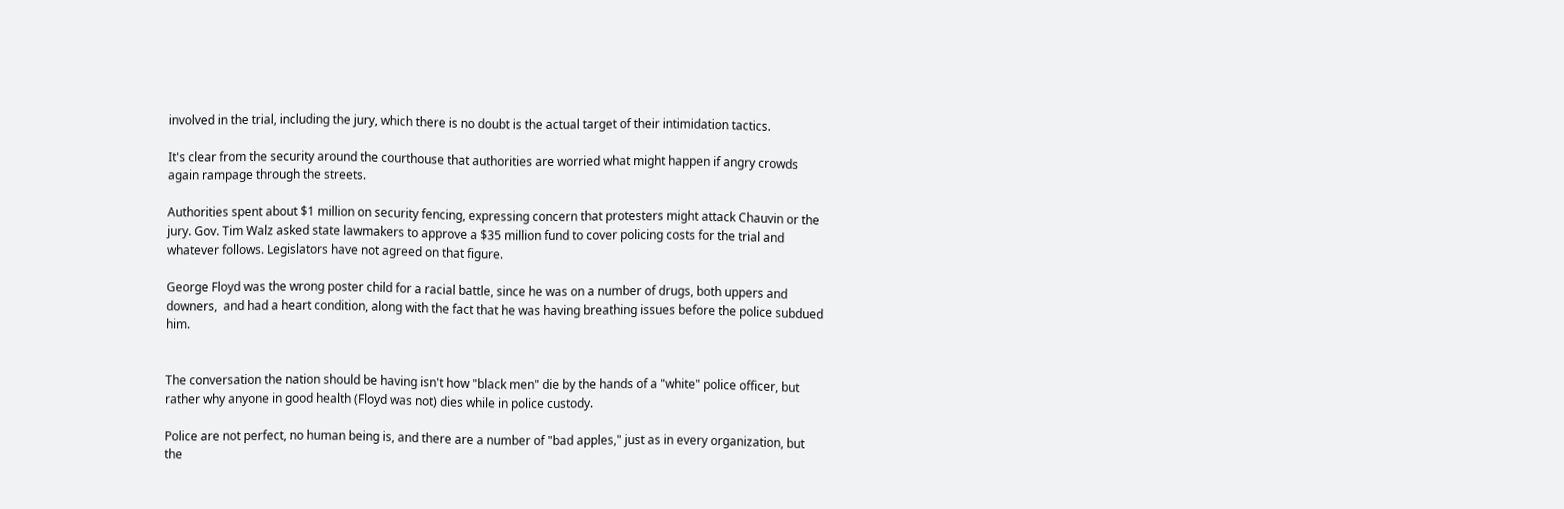involved in the trial, including the jury, which there is no doubt is the actual target of their intimidation tactics.

It's clear from the security around the courthouse that authorities are worried what might happen if angry crowds again rampage through the streets.

Authorities spent about $1 million on security fencing, expressing concern that protesters might attack Chauvin or the jury. Gov. Tim Walz asked state lawmakers to approve a $35 million fund to cover policing costs for the trial and whatever follows. Legislators have not agreed on that figure.

George Floyd was the wrong poster child for a racial battle, since he was on a number of drugs, both uppers and downers,  and had a heart condition, along with the fact that he was having breathing issues before the police subdued him.


The conversation the nation should be having isn't how "black men" die by the hands of a "white" police officer, but rather why anyone in good health (Floyd was not) dies while in police custody.

Police are not perfect, no human being is, and there are a number of "bad apples," just as in every organization, but the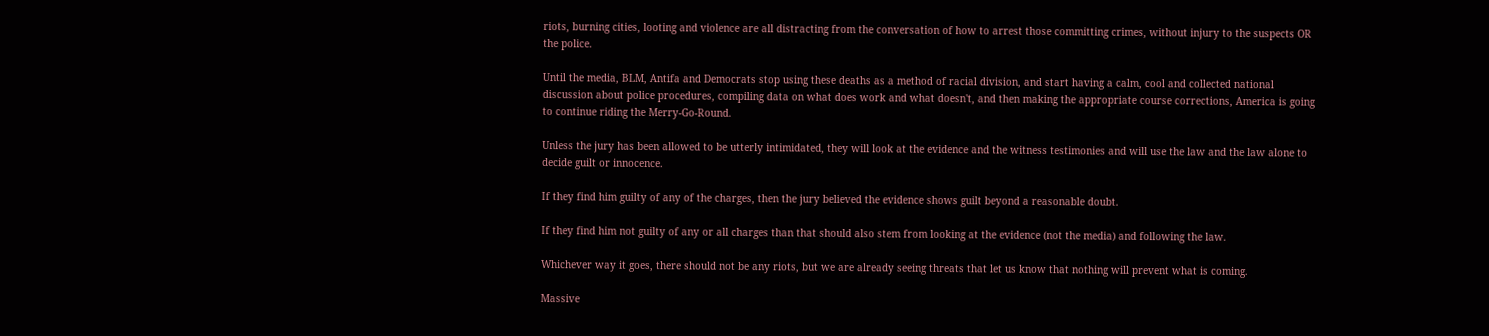riots, burning cities, looting and violence are all distracting from the conversation of how to arrest those committing crimes, without injury to the suspects OR the police.

Until the media, BLM, Antifa and Democrats stop using these deaths as a method of racial division, and start having a calm, cool and collected national discussion about police procedures, compiling data on what does work and what doesn't, and then making the appropriate course corrections, America is going to continue riding the Merry-Go-Round.

Unless the jury has been allowed to be utterly intimidated, they will look at the evidence and the witness testimonies and will use the law and the law alone to decide guilt or innocence.

If they find him guilty of any of the charges, then the jury believed the evidence shows guilt beyond a reasonable doubt.

If they find him not guilty of any or all charges than that should also stem from looking at the evidence (not the media) and following the law.

Whichever way it goes, there should not be any riots, but we are already seeing threats that let us know that nothing will prevent what is coming.

Massive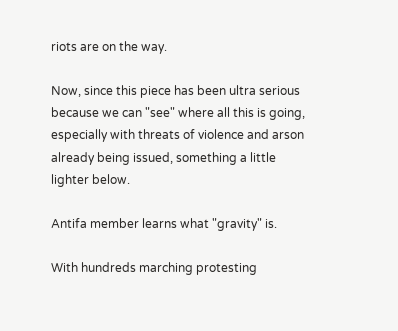riots are on the way.

Now, since this piece has been ultra serious because we can "see" where all this is going, especially with threats of violence and arson already being issued, something a little lighter below.

Antifa member learns what "gravity" is.

With hundreds marching protesting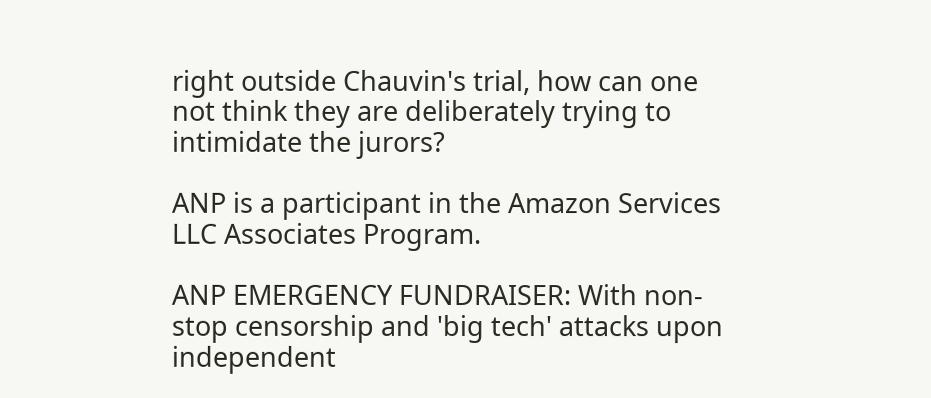right outside Chauvin's trial, how can one not think they are deliberately trying to intimidate the jurors?

ANP is a participant in the Amazon Services LLC Associates Program.

ANP EMERGENCY FUNDRAISER: With non-stop censorship and 'big tech' attacks upon independent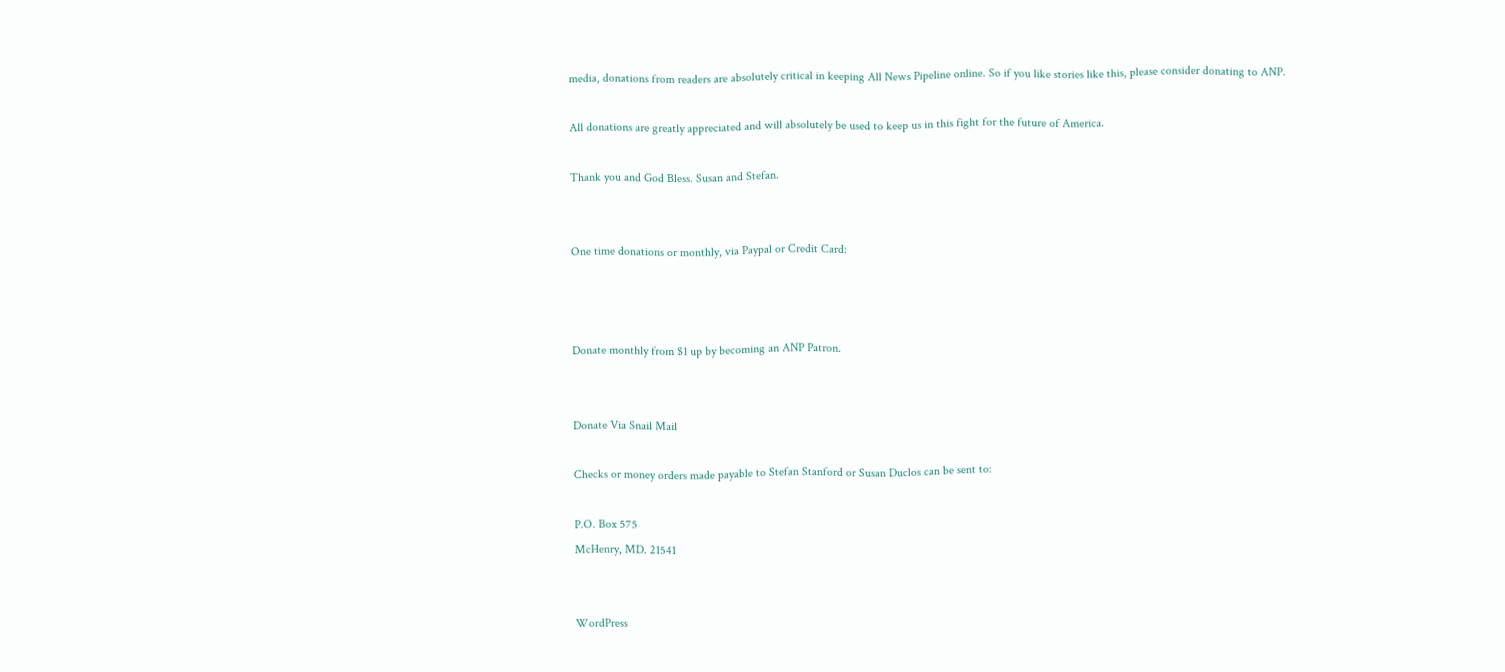media, donations from readers are absolutely critical in keeping All News Pipeline online. So if you like stories like this, please consider donating to ANP.

All donations are greatly appreciated and will absolutely be used to keep us in this fight for the future of America.

Thank you and God Bless. Susan and Stefan.


One time donations or monthly, via Paypal or Credit Card:



Donate monthly from $1 up by becoming an ANP Patron.


Donate Via Snail Mail

Checks or money orders made payable to Stefan Stanford or Susan Duclos can be sent to:

P.O. Box 575
McHenry, MD. 21541


WordPress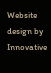Website design by Innovative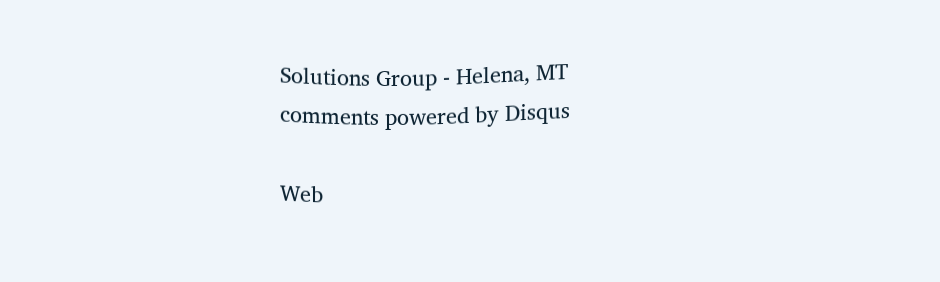Solutions Group - Helena, MT
comments powered by Disqus

Web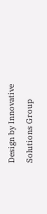Design by Innovative Solutions Group